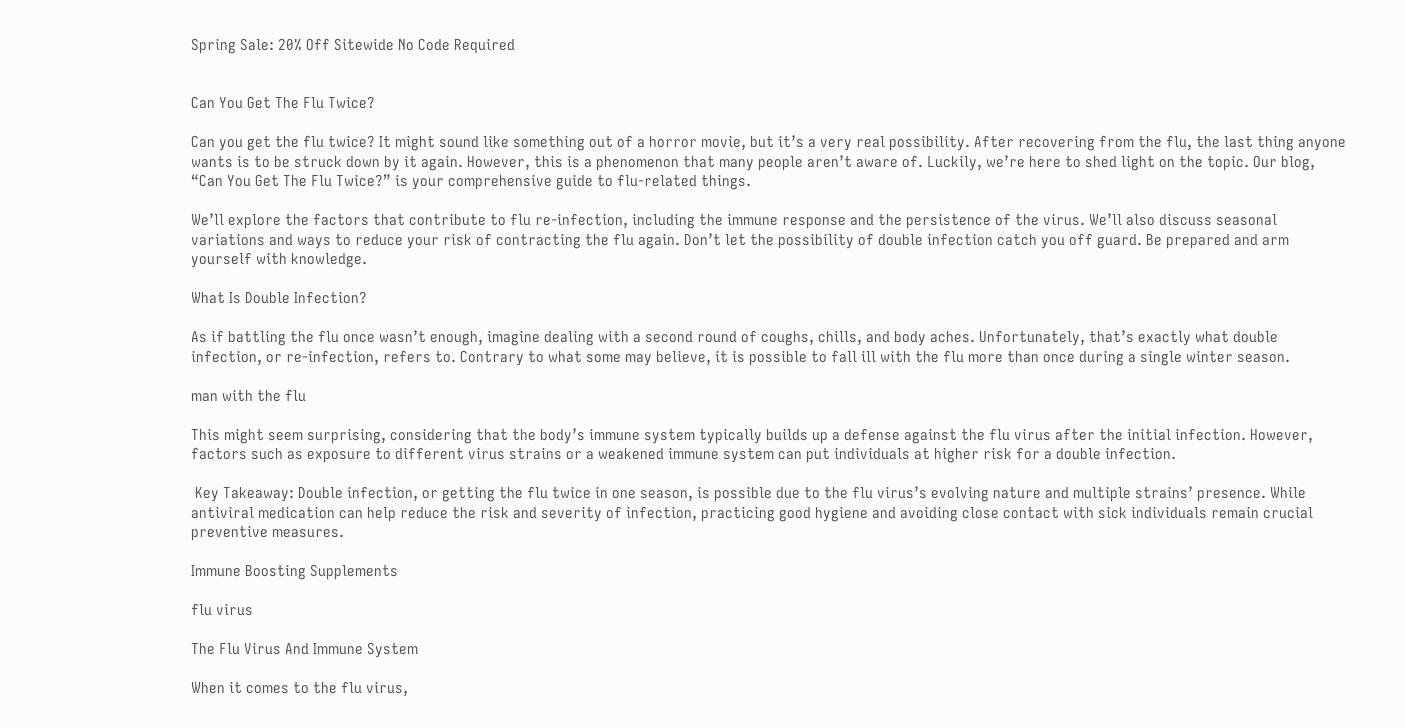Spring Sale: 20% Off Sitewide No Code Required


Can You Get The Flu Twice?

Can you get the flu twice? It might sound like something out of a horror movie, but it’s a very real possibility. After recovering from the flu, the last thing anyone wants is to be struck down by it again. However, this is a phenomenon that many people aren’t aware of. Luckily, we’re here to shed light on the topic. Our blog, “Can You Get The Flu Twice?” is your comprehensive guide to flu-related things.

We’ll explore the factors that contribute to flu re-infection, including the immune response and the persistence of the virus. We’ll also discuss seasonal variations and ways to reduce your risk of contracting the flu again. Don’t let the possibility of double infection catch you off guard. Be prepared and arm yourself with knowledge.

What Is Double Infection?

As if battling the flu once wasn’t enough, imagine dealing with a second round of coughs, chills, and body aches. Unfortunately, that’s exactly what double infection, or re-infection, refers to. Contrary to what some may believe, it is possible to fall ill with the flu more than once during a single winter season.

man with the flu

This might seem surprising, considering that the body’s immune system typically builds up a defense against the flu virus after the initial infection. However, factors such as exposure to different virus strains or a weakened immune system can put individuals at higher risk for a double infection.

 Key Takeaway: Double infection, or getting the flu twice in one season, is possible due to the flu virus’s evolving nature and multiple strains’ presence. While antiviral medication can help reduce the risk and severity of infection, practicing good hygiene and avoiding close contact with sick individuals remain crucial preventive measures.

Immune Boosting Supplements

flu virus

The Flu Virus And Immune System

When it comes to the flu virus,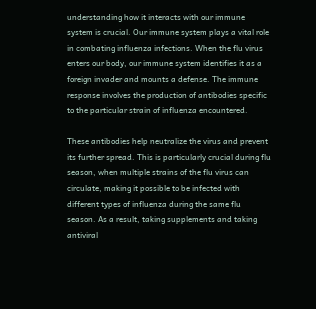understanding how it interacts with our immune system is crucial. Our immune system plays a vital role in combating influenza infections. When the flu virus enters our body, our immune system identifies it as a foreign invader and mounts a defense. The immune response involves the production of antibodies specific to the particular strain of influenza encountered.

These antibodies help neutralize the virus and prevent its further spread. This is particularly crucial during flu season, when multiple strains of the flu virus can circulate, making it possible to be infected with different types of influenza during the same flu season. As a result, taking supplements and taking antiviral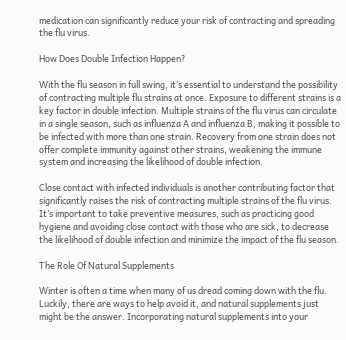medication can significantly reduce your risk of contracting and spreading the flu virus.

How Does Double Infection Happen?

With the flu season in full swing, it’s essential to understand the possibility of contracting multiple flu strains at once. Exposure to different strains is a key factor in double infection. Multiple strains of the flu virus can circulate in a single season, such as influenza A and influenza B, making it possible to be infected with more than one strain. Recovery from one strain does not offer complete immunity against other strains, weakening the immune system and increasing the likelihood of double infection.

Close contact with infected individuals is another contributing factor that significantly raises the risk of contracting multiple strains of the flu virus. It’s important to take preventive measures, such as practicing good hygiene and avoiding close contact with those who are sick, to decrease the likelihood of double infection and minimize the impact of the flu season.

The Role Of Natural Supplements

Winter is often a time when many of us dread coming down with the flu. Luckily, there are ways to help avoid it, and natural supplements just might be the answer. Incorporating natural supplements into your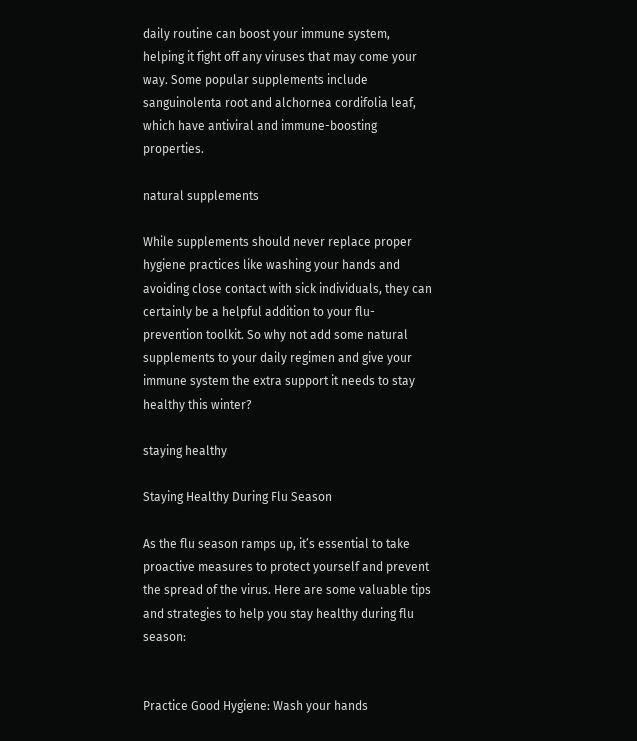daily routine can boost your immune system, helping it fight off any viruses that may come your way. Some popular supplements include sanguinolenta root and alchornea cordifolia leaf, which have antiviral and immune-boosting properties.

natural supplements

While supplements should never replace proper hygiene practices like washing your hands and avoiding close contact with sick individuals, they can certainly be a helpful addition to your flu-prevention toolkit. So why not add some natural supplements to your daily regimen and give your immune system the extra support it needs to stay healthy this winter?

staying healthy

Staying Healthy During Flu Season

As the flu season ramps up, it’s essential to take proactive measures to protect yourself and prevent the spread of the virus. Here are some valuable tips and strategies to help you stay healthy during flu season:


Practice Good Hygiene: Wash your hands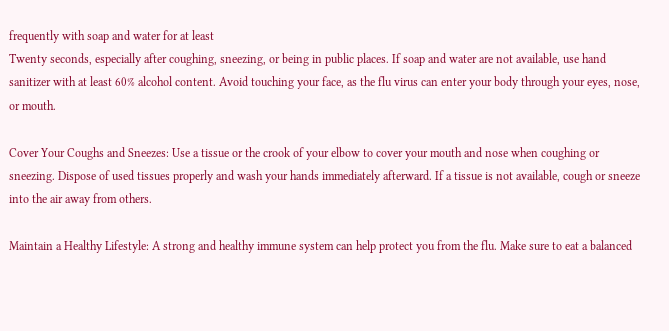frequently with soap and water for at least
Twenty seconds, especially after coughing, sneezing, or being in public places. If soap and water are not available, use hand sanitizer with at least 60% alcohol content. Avoid touching your face, as the flu virus can enter your body through your eyes, nose, or mouth.

Cover Your Coughs and Sneezes: Use a tissue or the crook of your elbow to cover your mouth and nose when coughing or sneezing. Dispose of used tissues properly and wash your hands immediately afterward. If a tissue is not available, cough or sneeze into the air away from others.

Maintain a Healthy Lifestyle: A strong and healthy immune system can help protect you from the flu. Make sure to eat a balanced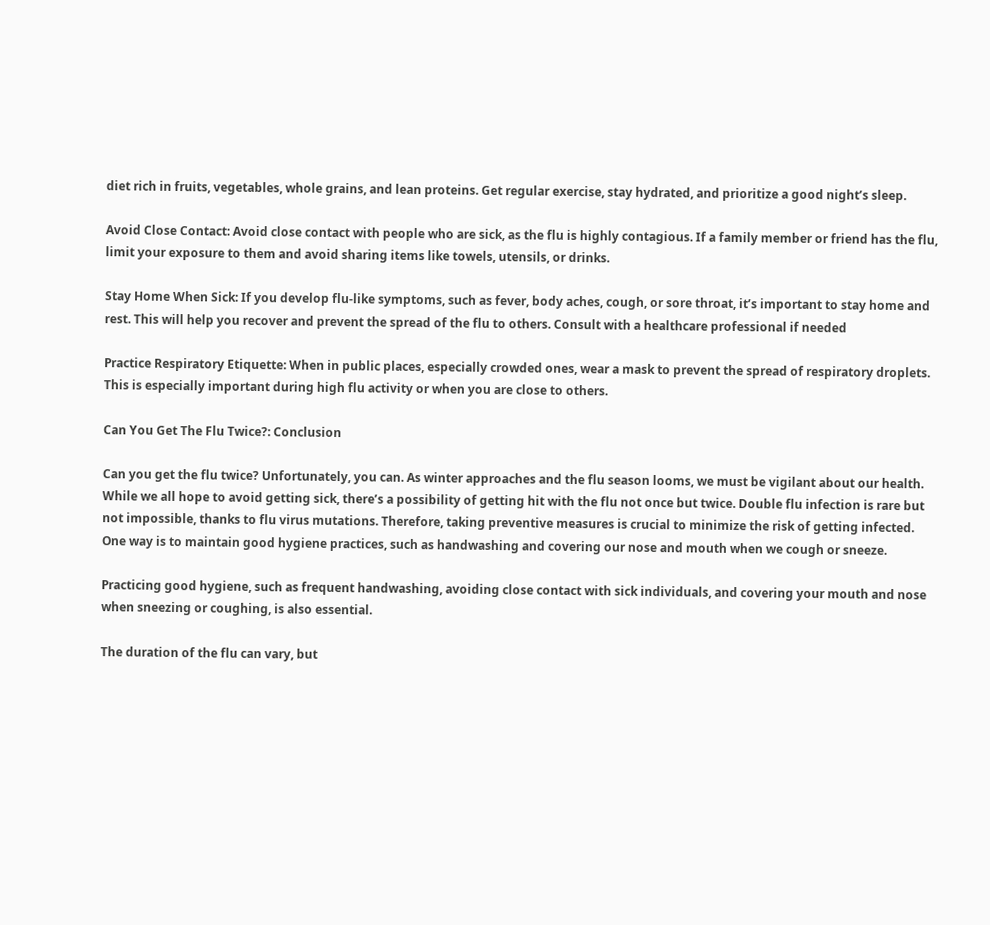diet rich in fruits, vegetables, whole grains, and lean proteins. Get regular exercise, stay hydrated, and prioritize a good night’s sleep.

Avoid Close Contact: Avoid close contact with people who are sick, as the flu is highly contagious. If a family member or friend has the flu, limit your exposure to them and avoid sharing items like towels, utensils, or drinks.

Stay Home When Sick: If you develop flu-like symptoms, such as fever, body aches, cough, or sore throat, it’s important to stay home and rest. This will help you recover and prevent the spread of the flu to others. Consult with a healthcare professional if needed

Practice Respiratory Etiquette: When in public places, especially crowded ones, wear a mask to prevent the spread of respiratory droplets. This is especially important during high flu activity or when you are close to others.

Can You Get The Flu Twice?: Conclusion

Can you get the flu twice? Unfortunately, you can. As winter approaches and the flu season looms, we must be vigilant about our health. While we all hope to avoid getting sick, there’s a possibility of getting hit with the flu not once but twice. Double flu infection is rare but not impossible, thanks to flu virus mutations. Therefore, taking preventive measures is crucial to minimize the risk of getting infected. One way is to maintain good hygiene practices, such as handwashing and covering our nose and mouth when we cough or sneeze.

Practicing good hygiene, such as frequent handwashing, avoiding close contact with sick individuals, and covering your mouth and nose when sneezing or coughing, is also essential.

The duration of the flu can vary, but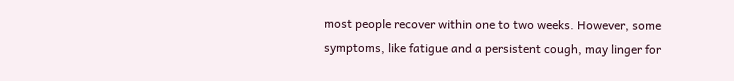most people recover within one to two weeks. However, some symptoms, like fatigue and a persistent cough, may linger for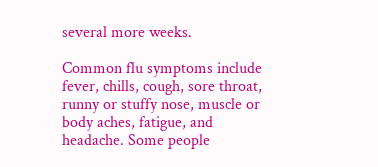several more weeks.

Common flu symptoms include fever, chills, cough, sore throat, runny or stuffy nose, muscle or body aches, fatigue, and headache. Some people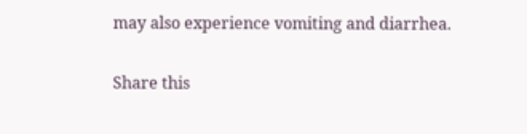may also experience vomiting and diarrhea.

Share this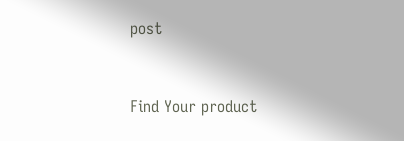post


Find Your product